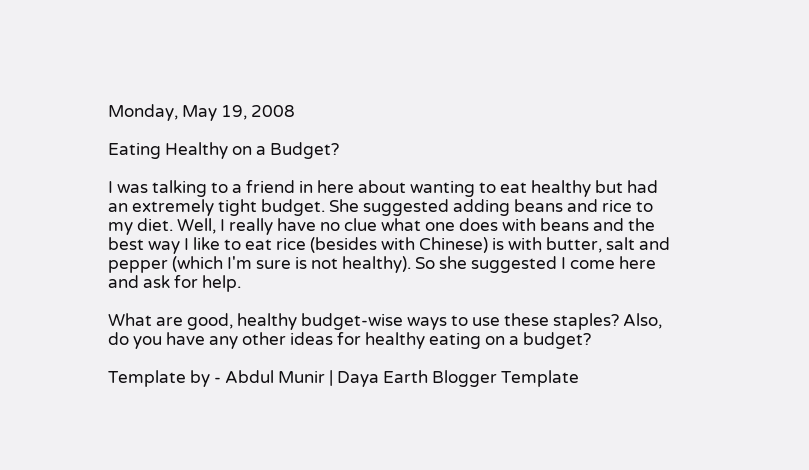Monday, May 19, 2008

Eating Healthy on a Budget?

I was talking to a friend in here about wanting to eat healthy but had an extremely tight budget. She suggested adding beans and rice to my diet. Well, I really have no clue what one does with beans and the best way I like to eat rice (besides with Chinese) is with butter, salt and pepper (which I'm sure is not healthy). So she suggested I come here and ask for help.

What are good, healthy budget-wise ways to use these staples? Also, do you have any other ideas for healthy eating on a budget?

Template by - Abdul Munir | Daya Earth Blogger Template